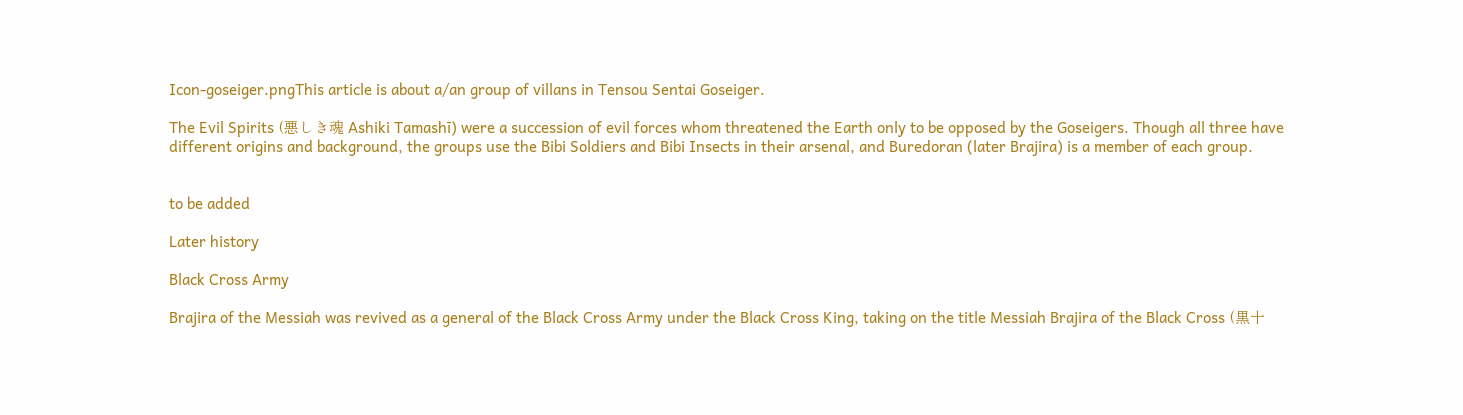Icon-goseiger.pngThis article is about a/an group of villans in Tensou Sentai Goseiger.

The Evil Spirits (悪しき魂 Ashiki Tamashī) were a succession of evil forces whom threatened the Earth only to be opposed by the Goseigers. Though all three have different origins and background, the groups use the Bibi Soldiers and Bibi Insects in their arsenal, and Buredoran (later Brajira) is a member of each group.


to be added

Later history

Black Cross Army

Brajira of the Messiah was revived as a general of the Black Cross Army under the Black Cross King, taking on the title Messiah Brajira of the Black Cross (黒十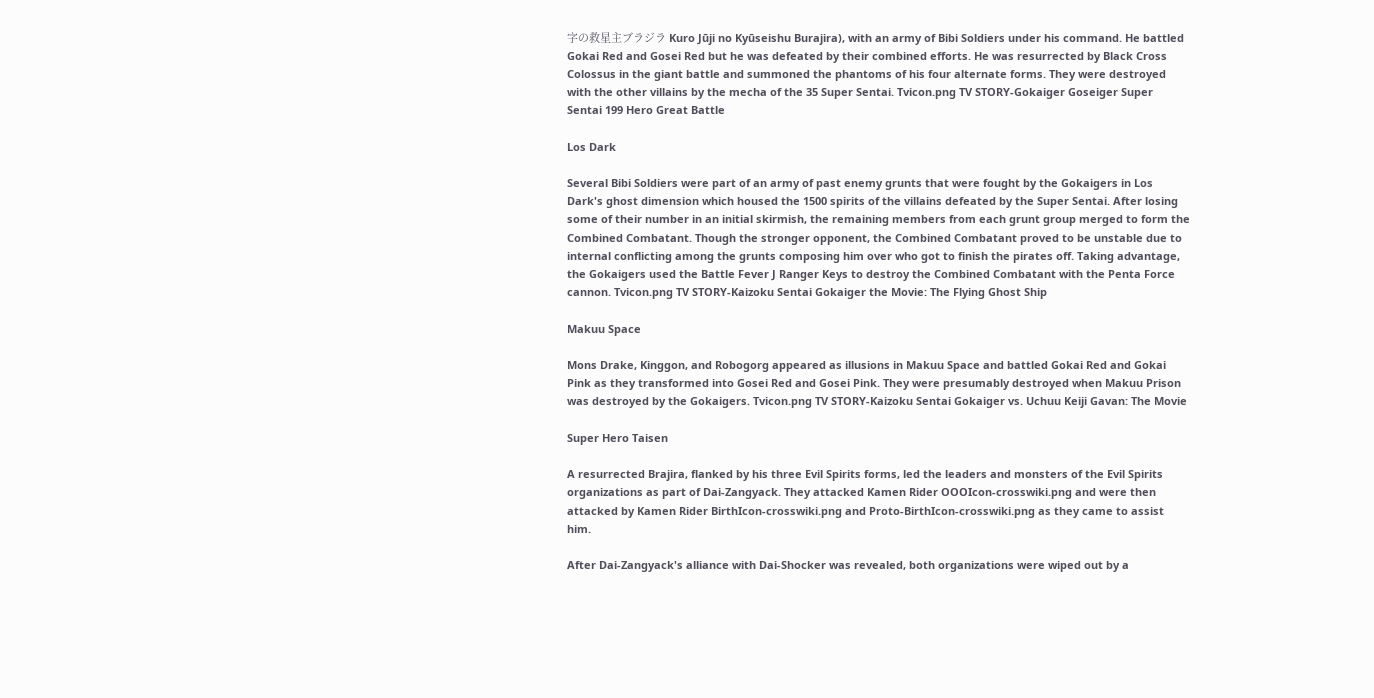字の救星主ブラジラ Kuro Jūji no Kyūseishu Burajira), with an army of Bibi Soldiers under his command. He battled Gokai Red and Gosei Red but he was defeated by their combined efforts. He was resurrected by Black Cross Colossus in the giant battle and summoned the phantoms of his four alternate forms. They were destroyed with the other villains by the mecha of the 35 Super Sentai. Tvicon.png TV STORY-Gokaiger Goseiger Super Sentai 199 Hero Great Battle

Los Dark

Several Bibi Soldiers were part of an army of past enemy grunts that were fought by the Gokaigers in Los Dark's ghost dimension which housed the 1500 spirits of the villains defeated by the Super Sentai. After losing some of their number in an initial skirmish, the remaining members from each grunt group merged to form the Combined Combatant. Though the stronger opponent, the Combined Combatant proved to be unstable due to internal conflicting among the grunts composing him over who got to finish the pirates off. Taking advantage, the Gokaigers used the Battle Fever J Ranger Keys to destroy the Combined Combatant with the Penta Force cannon. Tvicon.png TV STORY-Kaizoku Sentai Gokaiger the Movie: The Flying Ghost Ship

Makuu Space

Mons Drake, Kinggon, and Robogorg appeared as illusions in Makuu Space and battled Gokai Red and Gokai Pink as they transformed into Gosei Red and Gosei Pink. They were presumably destroyed when Makuu Prison was destroyed by the Gokaigers. Tvicon.png TV STORY-Kaizoku Sentai Gokaiger vs. Uchuu Keiji Gavan: The Movie

Super Hero Taisen

A resurrected Brajira, flanked by his three Evil Spirits forms, led the leaders and monsters of the Evil Spirits organizations as part of Dai-Zangyack. They attacked Kamen Rider OOOIcon-crosswiki.png and were then attacked by Kamen Rider BirthIcon-crosswiki.png and Proto-BirthIcon-crosswiki.png as they came to assist him.

After Dai-Zangyack's alliance with Dai-Shocker was revealed, both organizations were wiped out by a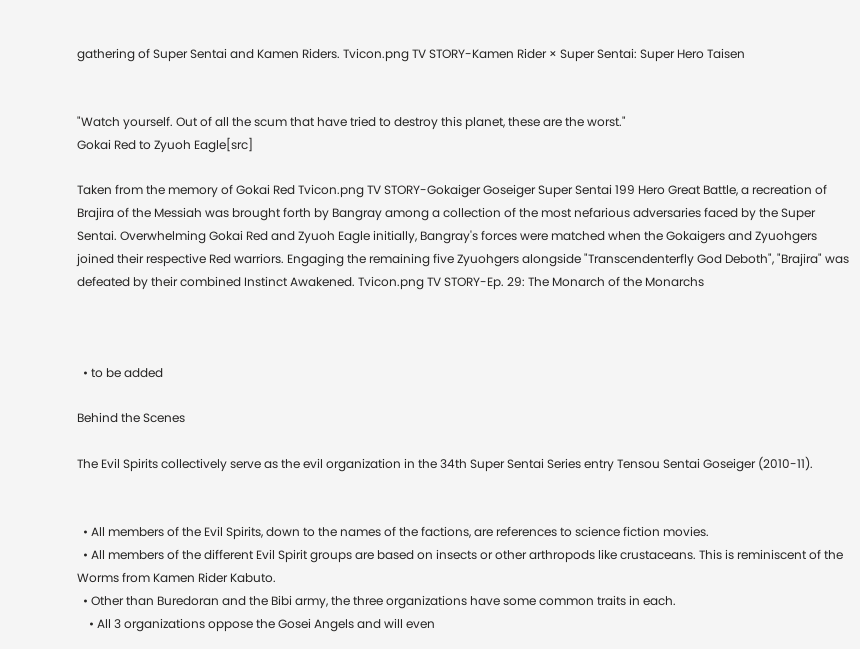gathering of Super Sentai and Kamen Riders. Tvicon.png TV STORY-Kamen Rider × Super Sentai: Super Hero Taisen


"Watch yourself. Out of all the scum that have tried to destroy this planet, these are the worst."
Gokai Red to Zyuoh Eagle[src]

Taken from the memory of Gokai Red Tvicon.png TV STORY-Gokaiger Goseiger Super Sentai 199 Hero Great Battle, a recreation of Brajira of the Messiah was brought forth by Bangray among a collection of the most nefarious adversaries faced by the Super Sentai. Overwhelming Gokai Red and Zyuoh Eagle initially, Bangray's forces were matched when the Gokaigers and Zyuohgers joined their respective Red warriors. Engaging the remaining five Zyuohgers alongside "Transcendenterfly God Deboth", "Brajira" was defeated by their combined Instinct Awakened. Tvicon.png TV STORY-Ep. 29: The Monarch of the Monarchs



  • to be added

Behind the Scenes

The Evil Spirits collectively serve as the evil organization in the 34th Super Sentai Series entry Tensou Sentai Goseiger (2010-11).


  • All members of the Evil Spirits, down to the names of the factions, are references to science fiction movies.
  • All members of the different Evil Spirit groups are based on insects or other arthropods like crustaceans. This is reminiscent of the Worms from Kamen Rider Kabuto.
  • Other than Buredoran and the Bibi army, the three organizations have some common traits in each.
    • All 3 organizations oppose the Gosei Angels and will even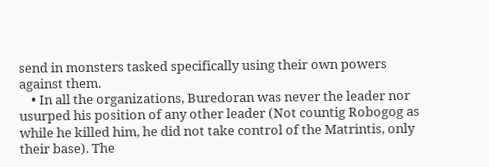send in monsters tasked specifically using their own powers against them.
    • In all the organizations, Buredoran was never the leader nor usurped his position of any other leader (Not countig Robogog as while he killed him, he did not take control of the Matrintis, only their base). The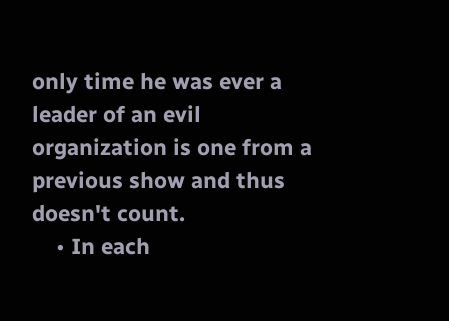only time he was ever a leader of an evil organization is one from a previous show and thus doesn't count.
    • In each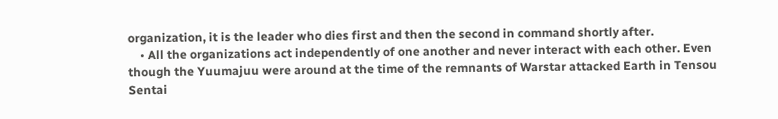organization, it is the leader who dies first and then the second in command shortly after.
    • All the organizations act independently of one another and never interact with each other. Even though the Yuumajuu were around at the time of the remnants of Warstar attacked Earth in Tensou Sentai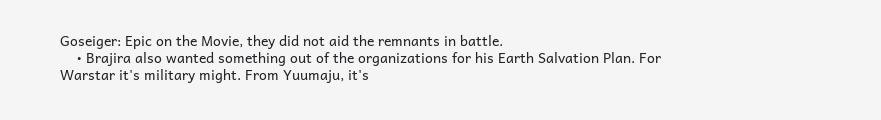Goseiger: Epic on the Movie, they did not aid the remnants in battle.
    • Brajira also wanted something out of the organizations for his Earth Salvation Plan. For Warstar it's military might. From Yuumaju, it's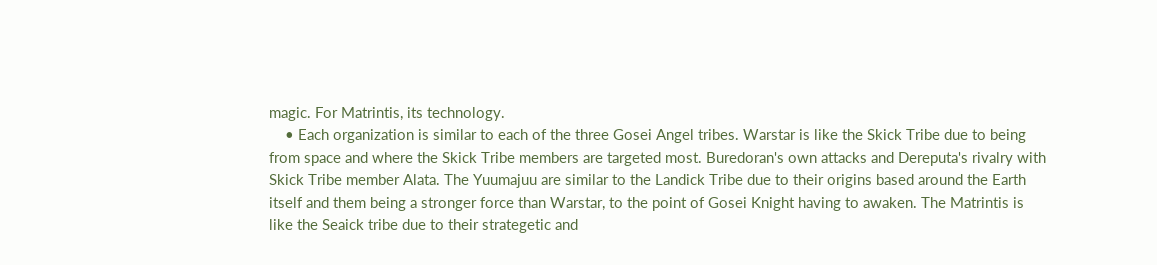magic. For Matrintis, its technology.
    • Each organization is similar to each of the three Gosei Angel tribes. Warstar is like the Skick Tribe due to being from space and where the Skick Tribe members are targeted most. Buredoran's own attacks and Dereputa's rivalry with Skick Tribe member Alata. The Yuumajuu are similar to the Landick Tribe due to their origins based around the Earth itself and them being a stronger force than Warstar, to the point of Gosei Knight having to awaken. The Matrintis is like the Seaick tribe due to their strategetic and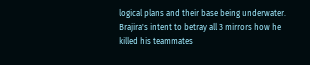logical plans and their base being underwater. Brajira's intent to betray all 3 mirrors how he killed his teammates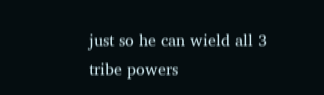just so he can wield all 3 tribe powers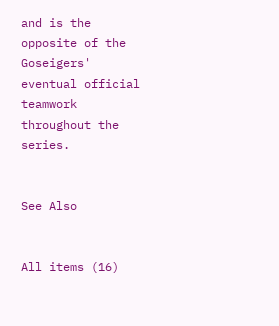and is the opposite of the Goseigers' eventual official teamwork throughout the series.


See Also


All items (16)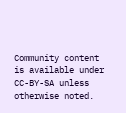Community content is available under CC-BY-SA unless otherwise noted.